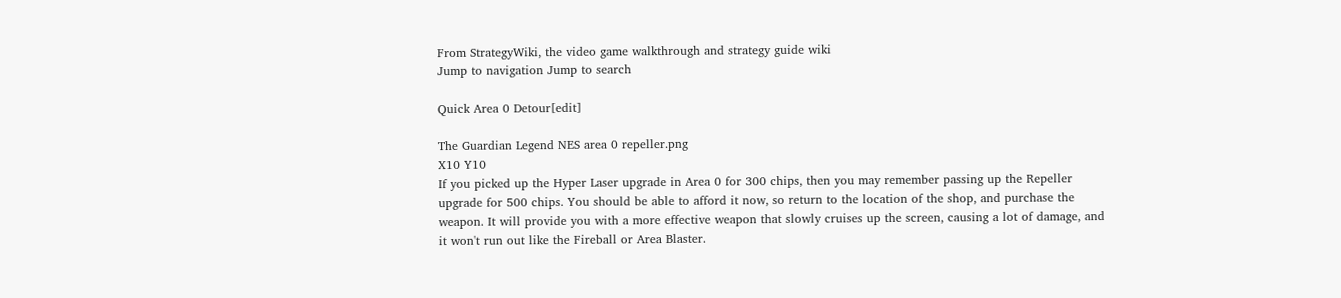From StrategyWiki, the video game walkthrough and strategy guide wiki
Jump to navigation Jump to search

Quick Area 0 Detour[edit]

The Guardian Legend NES area 0 repeller.png
X10 Y10
If you picked up the Hyper Laser upgrade in Area 0 for 300 chips, then you may remember passing up the Repeller upgrade for 500 chips. You should be able to afford it now, so return to the location of the shop, and purchase the weapon. It will provide you with a more effective weapon that slowly cruises up the screen, causing a lot of damage, and it won't run out like the Fireball or Area Blaster.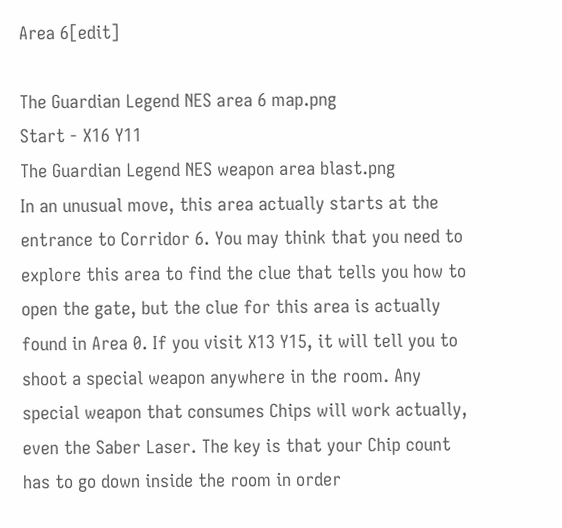Area 6[edit]

The Guardian Legend NES area 6 map.png
Start - X16 Y11
The Guardian Legend NES weapon area blast.png
In an unusual move, this area actually starts at the entrance to Corridor 6. You may think that you need to explore this area to find the clue that tells you how to open the gate, but the clue for this area is actually found in Area 0. If you visit X13 Y15, it will tell you to shoot a special weapon anywhere in the room. Any special weapon that consumes Chips will work actually, even the Saber Laser. The key is that your Chip count has to go down inside the room in order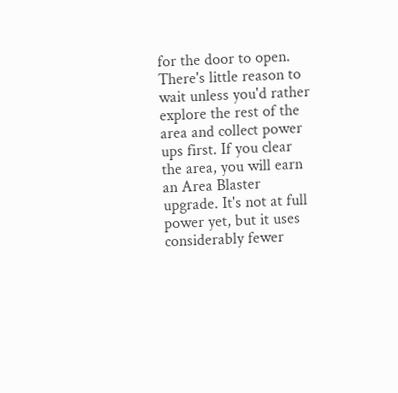for the door to open. There's little reason to wait unless you'd rather explore the rest of the area and collect power ups first. If you clear the area, you will earn an Area Blaster upgrade. It's not at full power yet, but it uses considerably fewer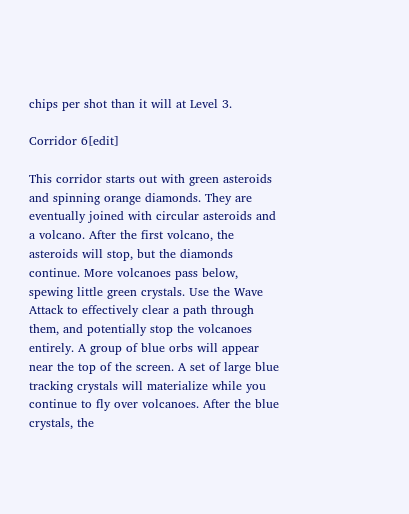chips per shot than it will at Level 3.

Corridor 6[edit]

This corridor starts out with green asteroids and spinning orange diamonds. They are eventually joined with circular asteroids and a volcano. After the first volcano, the asteroids will stop, but the diamonds continue. More volcanoes pass below, spewing little green crystals. Use the Wave Attack to effectively clear a path through them, and potentially stop the volcanoes entirely. A group of blue orbs will appear near the top of the screen. A set of large blue tracking crystals will materialize while you continue to fly over volcanoes. After the blue crystals, the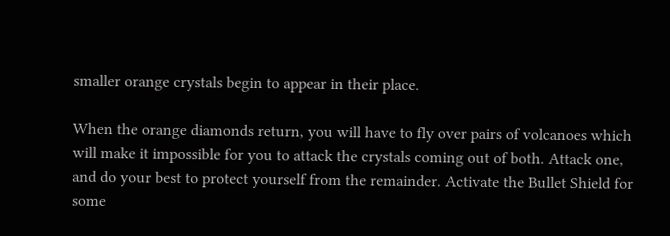smaller orange crystals begin to appear in their place.

When the orange diamonds return, you will have to fly over pairs of volcanoes which will make it impossible for you to attack the crystals coming out of both. Attack one, and do your best to protect yourself from the remainder. Activate the Bullet Shield for some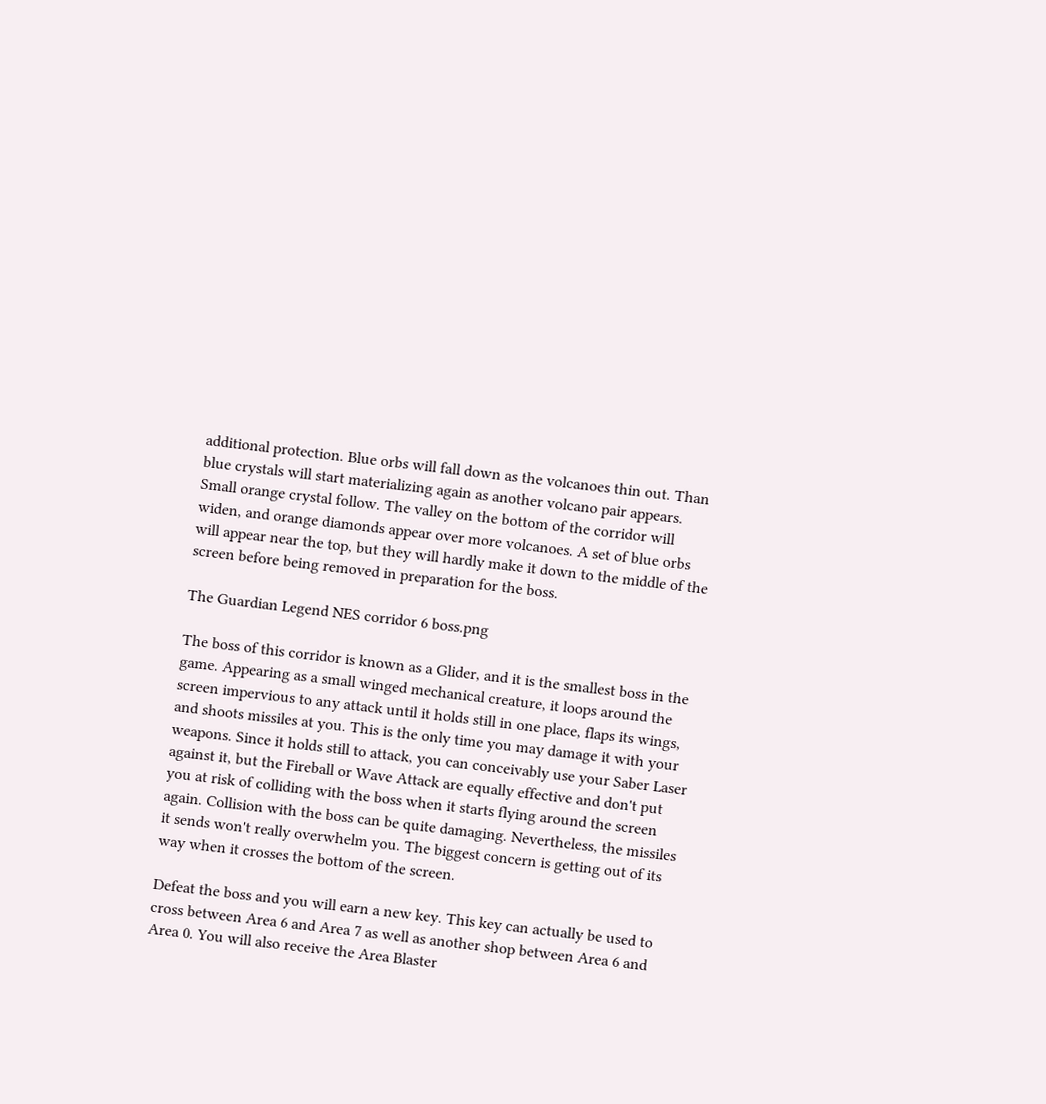additional protection. Blue orbs will fall down as the volcanoes thin out. Than blue crystals will start materializing again as another volcano pair appears. Small orange crystal follow. The valley on the bottom of the corridor will widen, and orange diamonds appear over more volcanoes. A set of blue orbs will appear near the top, but they will hardly make it down to the middle of the screen before being removed in preparation for the boss.

The Guardian Legend NES corridor 6 boss.png

The boss of this corridor is known as a Glider, and it is the smallest boss in the game. Appearing as a small winged mechanical creature, it loops around the screen impervious to any attack until it holds still in one place, flaps its wings, and shoots missiles at you. This is the only time you may damage it with your weapons. Since it holds still to attack, you can conceivably use your Saber Laser against it, but the Fireball or Wave Attack are equally effective and don't put you at risk of colliding with the boss when it starts flying around the screen again. Collision with the boss can be quite damaging. Nevertheless, the missiles it sends won't really overwhelm you. The biggest concern is getting out of its way when it crosses the bottom of the screen.

Defeat the boss and you will earn a new key. This key can actually be used to cross between Area 6 and Area 7 as well as another shop between Area 6 and Area 0. You will also receive the Area Blaster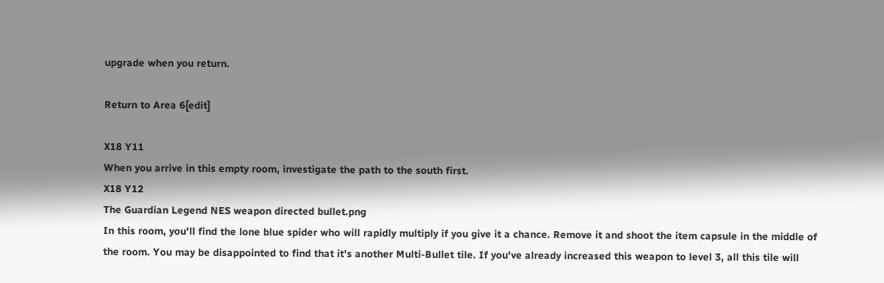upgrade when you return.

Return to Area 6[edit]

X18 Y11
When you arrive in this empty room, investigate the path to the south first.
X18 Y12
The Guardian Legend NES weapon directed bullet.png
In this room, you'll find the lone blue spider who will rapidly multiply if you give it a chance. Remove it and shoot the item capsule in the middle of the room. You may be disappointed to find that it's another Multi-Bullet tile. If you've already increased this weapon to level 3, all this tile will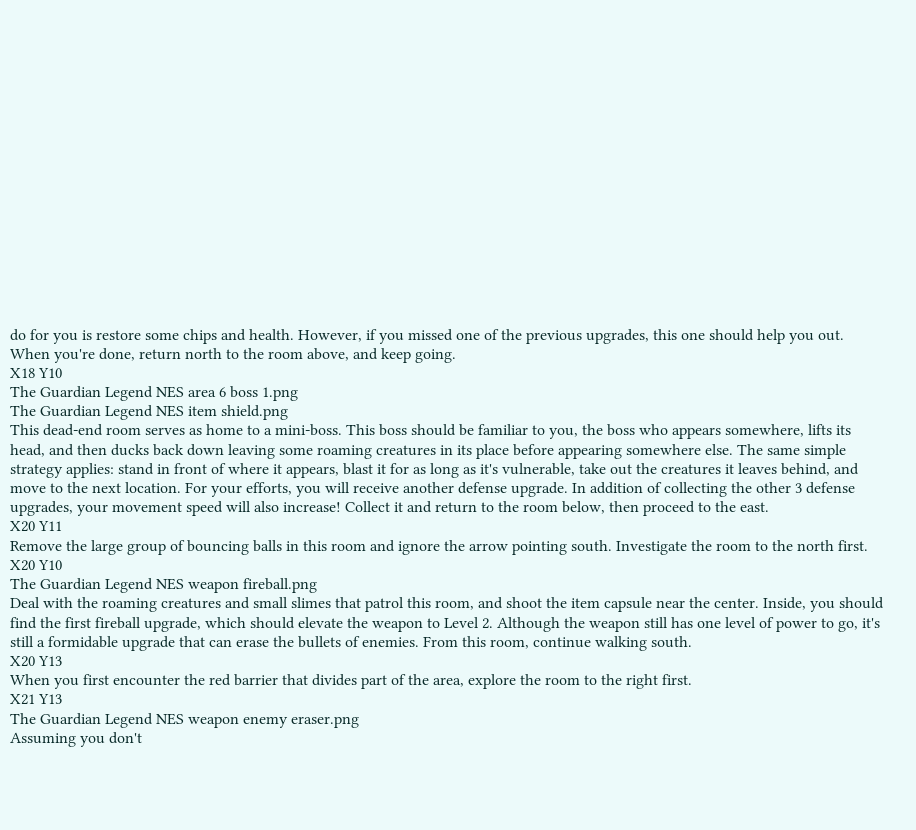do for you is restore some chips and health. However, if you missed one of the previous upgrades, this one should help you out. When you're done, return north to the room above, and keep going.
X18 Y10
The Guardian Legend NES area 6 boss 1.png
The Guardian Legend NES item shield.png
This dead-end room serves as home to a mini-boss. This boss should be familiar to you, the boss who appears somewhere, lifts its head, and then ducks back down leaving some roaming creatures in its place before appearing somewhere else. The same simple strategy applies: stand in front of where it appears, blast it for as long as it's vulnerable, take out the creatures it leaves behind, and move to the next location. For your efforts, you will receive another defense upgrade. In addition of collecting the other 3 defense upgrades, your movement speed will also increase! Collect it and return to the room below, then proceed to the east.
X20 Y11
Remove the large group of bouncing balls in this room and ignore the arrow pointing south. Investigate the room to the north first.
X20 Y10
The Guardian Legend NES weapon fireball.png
Deal with the roaming creatures and small slimes that patrol this room, and shoot the item capsule near the center. Inside, you should find the first fireball upgrade, which should elevate the weapon to Level 2. Although the weapon still has one level of power to go, it's still a formidable upgrade that can erase the bullets of enemies. From this room, continue walking south.
X20 Y13
When you first encounter the red barrier that divides part of the area, explore the room to the right first.
X21 Y13
The Guardian Legend NES weapon enemy eraser.png
Assuming you don't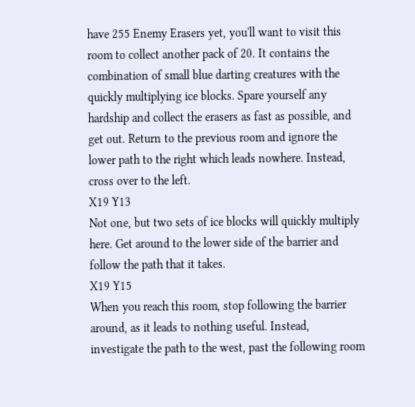have 255 Enemy Erasers yet, you'll want to visit this room to collect another pack of 20. It contains the combination of small blue darting creatures with the quickly multiplying ice blocks. Spare yourself any hardship and collect the erasers as fast as possible, and get out. Return to the previous room and ignore the lower path to the right which leads nowhere. Instead, cross over to the left.
X19 Y13
Not one, but two sets of ice blocks will quickly multiply here. Get around to the lower side of the barrier and follow the path that it takes.
X19 Y15
When you reach this room, stop following the barrier around, as it leads to nothing useful. Instead, investigate the path to the west, past the following room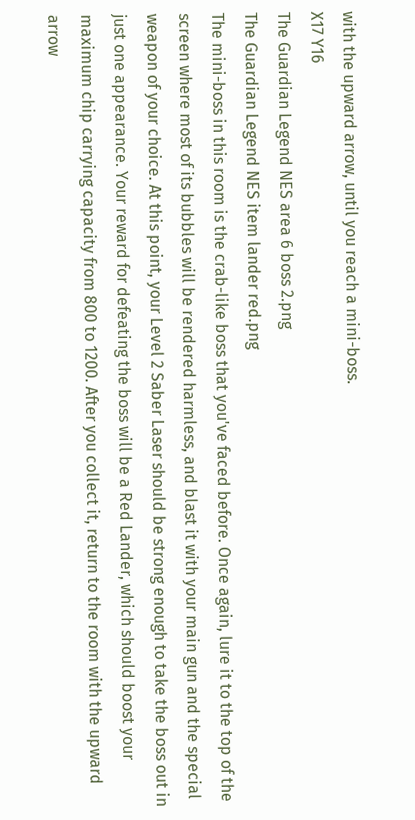with the upward arrow, until you reach a mini-boss.
X17 Y16
The Guardian Legend NES area 6 boss 2.png
The Guardian Legend NES item lander red.png
The mini-boss in this room is the crab-like boss that you've faced before. Once again, lure it to the top of the screen where most of its bubbles will be rendered harmless, and blast it with your main gun and the special weapon of your choice. At this point, your Level 2 Saber Laser should be strong enough to take the boss out in just one appearance. Your reward for defeating the boss will be a Red Lander, which should boost your maximum chip carrying capacity from 800 to 1200. After you collect it, return to the room with the upward arrow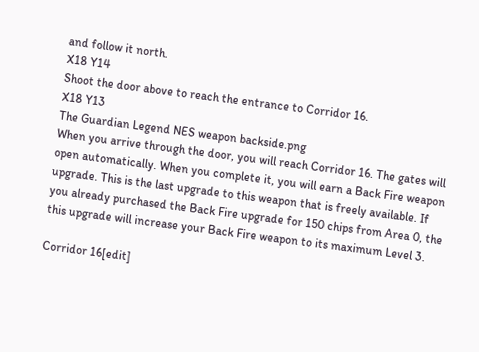and follow it north.
X18 Y14
Shoot the door above to reach the entrance to Corridor 16.
X18 Y13
The Guardian Legend NES weapon backside.png
When you arrive through the door, you will reach Corridor 16. The gates will open automatically. When you complete it, you will earn a Back Fire weapon upgrade. This is the last upgrade to this weapon that is freely available. If you already purchased the Back Fire upgrade for 150 chips from Area 0, the this upgrade will increase your Back Fire weapon to its maximum Level 3.

Corridor 16[edit]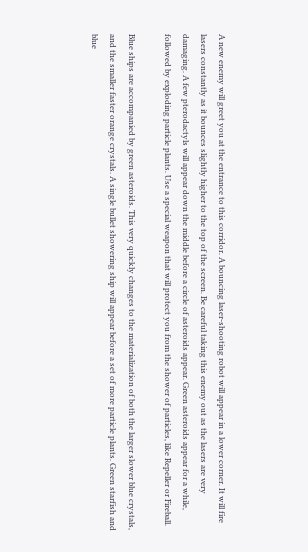A new enemy will greet you at the entrance to this corridor. A bouncing laser-shooting robot will appear in a lower corner. It will fire lasers constantly as it bounces slightly higher to the top of the screen. Be careful taking this enemy out as the lasers are very damaging. A few pterodactyls will appear down the middle before a circle of asteroids appear. Green asteroids appear for a while, followed by exploding particle plants. Use a special weapon that will protect you from the shower of particles, like Repeller or Fireball.

Blue ships are accompanied by green asteroids. This very quickly changes to the materialization of both the larger slower blue crystals, and the smaller faster orange crystals. A single bullet showering ship will appear before a set of more particle plants. Green starfish and blue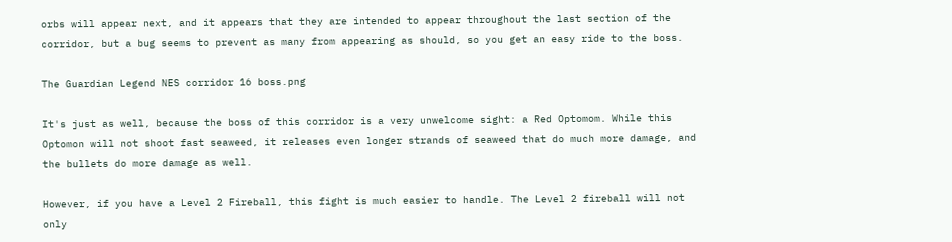orbs will appear next, and it appears that they are intended to appear throughout the last section of the corridor, but a bug seems to prevent as many from appearing as should, so you get an easy ride to the boss.

The Guardian Legend NES corridor 16 boss.png

It's just as well, because the boss of this corridor is a very unwelcome sight: a Red Optomom. While this Optomon will not shoot fast seaweed, it releases even longer strands of seaweed that do much more damage, and the bullets do more damage as well.

However, if you have a Level 2 Fireball, this fight is much easier to handle. The Level 2 fireball will not only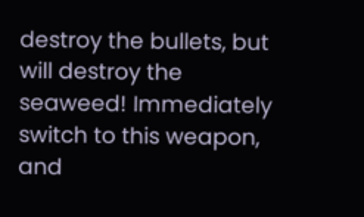destroy the bullets, but will destroy the seaweed! Immediately switch to this weapon, and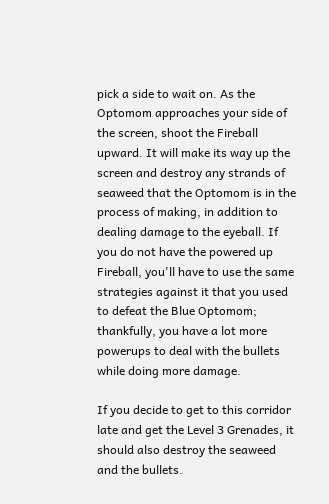pick a side to wait on. As the Optomom approaches your side of the screen, shoot the Fireball upward. It will make its way up the screen and destroy any strands of seaweed that the Optomom is in the process of making, in addition to dealing damage to the eyeball. If you do not have the powered up Fireball, you'll have to use the same strategies against it that you used to defeat the Blue Optomom; thankfully, you have a lot more powerups to deal with the bullets while doing more damage.

If you decide to get to this corridor late and get the Level 3 Grenades, it should also destroy the seaweed and the bullets.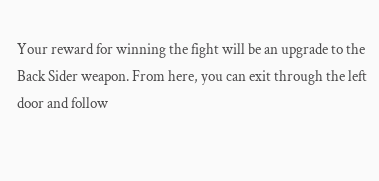Your reward for winning the fight will be an upgrade to the Back Sider weapon. From here, you can exit through the left door and follow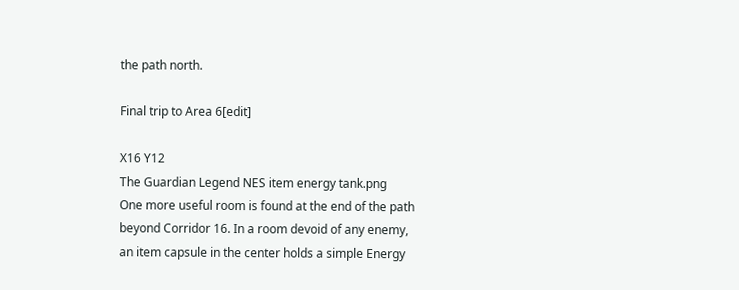the path north.

Final trip to Area 6[edit]

X16 Y12
The Guardian Legend NES item energy tank.png
One more useful room is found at the end of the path beyond Corridor 16. In a room devoid of any enemy, an item capsule in the center holds a simple Energy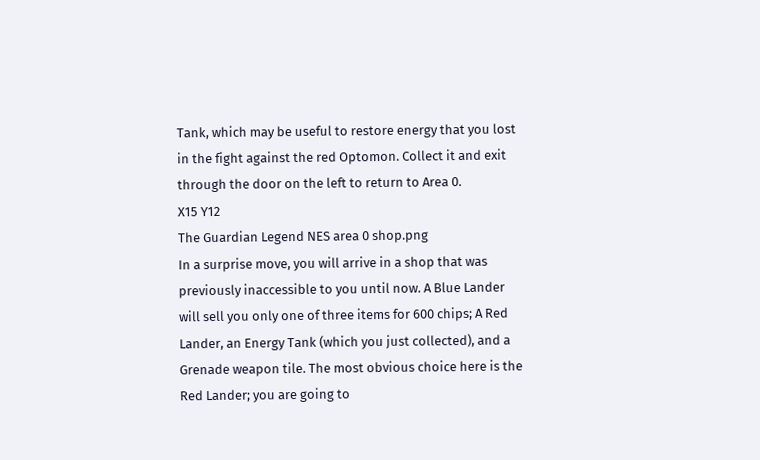Tank, which may be useful to restore energy that you lost in the fight against the red Optomon. Collect it and exit through the door on the left to return to Area 0.
X15 Y12
The Guardian Legend NES area 0 shop.png
In a surprise move, you will arrive in a shop that was previously inaccessible to you until now. A Blue Lander will sell you only one of three items for 600 chips; A Red Lander, an Energy Tank (which you just collected), and a Grenade weapon tile. The most obvious choice here is the Red Lander; you are going to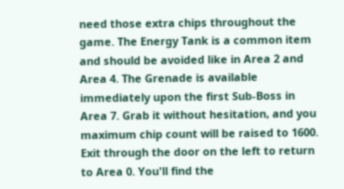need those extra chips throughout the game. The Energy Tank is a common item and should be avoided like in Area 2 and Area 4. The Grenade is available immediately upon the first Sub-Boss in Area 7. Grab it without hesitation, and you maximum chip count will be raised to 1600. Exit through the door on the left to return to Area 0. You'll find the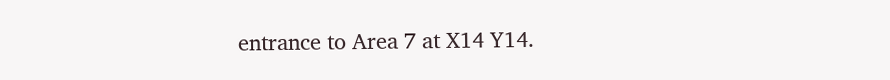entrance to Area 7 at X14 Y14.